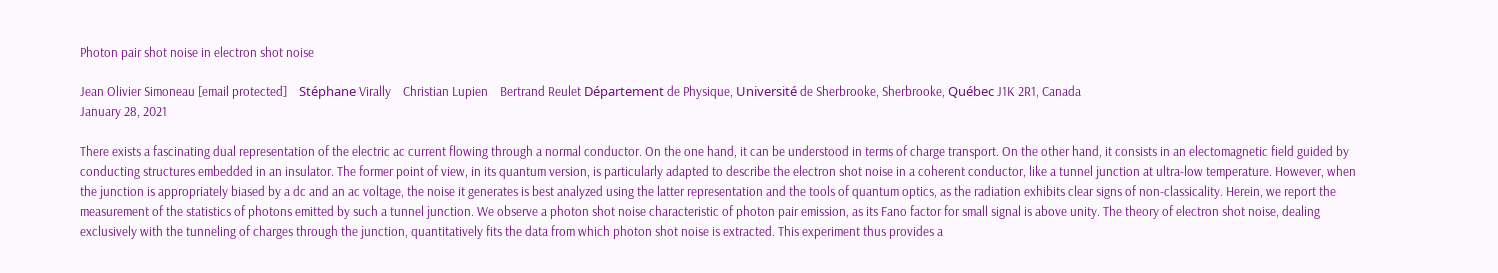Photon pair shot noise in electron shot noise

Jean Olivier Simoneau [email protected]    Stéphane Virally    Christian Lupien    Bertrand Reulet Département de Physique, Université de Sherbrooke, Sherbrooke, Québec J1K 2R1, Canada
January 28, 2021

There exists a fascinating dual representation of the electric ac current flowing through a normal conductor. On the one hand, it can be understood in terms of charge transport. On the other hand, it consists in an electomagnetic field guided by conducting structures embedded in an insulator. The former point of view, in its quantum version, is particularly adapted to describe the electron shot noise in a coherent conductor, like a tunnel junction at ultra-low temperature. However, when the junction is appropriately biased by a dc and an ac voltage, the noise it generates is best analyzed using the latter representation and the tools of quantum optics, as the radiation exhibits clear signs of non-classicality. Herein, we report the measurement of the statistics of photons emitted by such a tunnel junction. We observe a photon shot noise characteristic of photon pair emission, as its Fano factor for small signal is above unity. The theory of electron shot noise, dealing exclusively with the tunneling of charges through the junction, quantitatively fits the data from which photon shot noise is extracted. This experiment thus provides a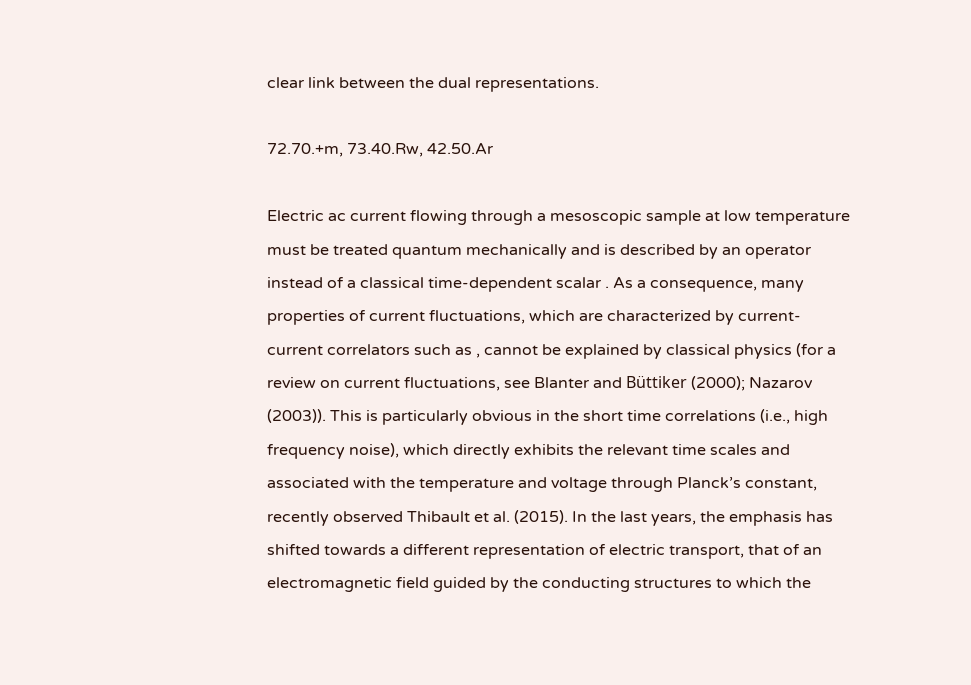clear link between the dual representations.

72.70.+m, 73.40.Rw, 42.50.Ar

Electric ac current flowing through a mesoscopic sample at low temperature must be treated quantum mechanically and is described by an operator instead of a classical time-dependent scalar . As a consequence, many properties of current fluctuations, which are characterized by current-current correlators such as , cannot be explained by classical physics (for a review on current fluctuations, see Blanter and Büttiker (2000); Nazarov (2003)). This is particularly obvious in the short time correlations (i.e., high frequency noise), which directly exhibits the relevant time scales and associated with the temperature and voltage through Planck’s constant, recently observed Thibault et al. (2015). In the last years, the emphasis has shifted towards a different representation of electric transport, that of an electromagnetic field guided by the conducting structures to which the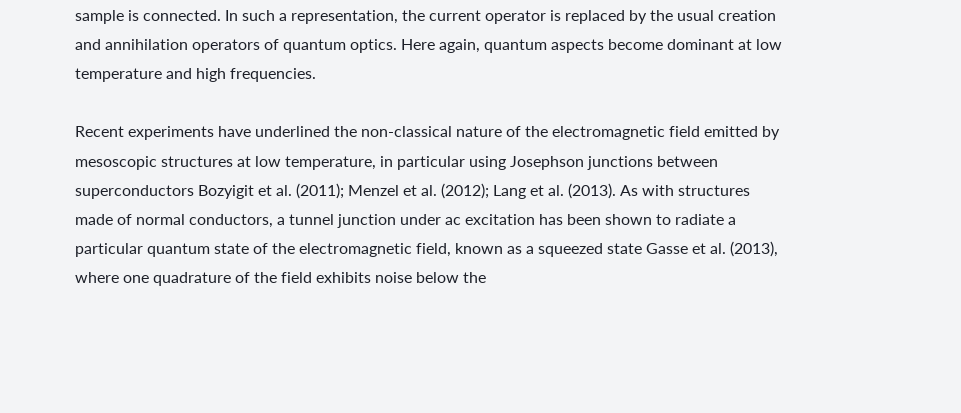sample is connected. In such a representation, the current operator is replaced by the usual creation and annihilation operators of quantum optics. Here again, quantum aspects become dominant at low temperature and high frequencies.

Recent experiments have underlined the non-classical nature of the electromagnetic field emitted by mesoscopic structures at low temperature, in particular using Josephson junctions between superconductors Bozyigit et al. (2011); Menzel et al. (2012); Lang et al. (2013). As with structures made of normal conductors, a tunnel junction under ac excitation has been shown to radiate a particular quantum state of the electromagnetic field, known as a squeezed state Gasse et al. (2013), where one quadrature of the field exhibits noise below the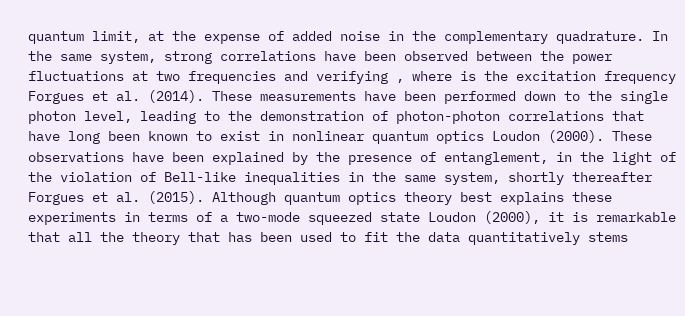quantum limit, at the expense of added noise in the complementary quadrature. In the same system, strong correlations have been observed between the power fluctuations at two frequencies and verifying , where is the excitation frequency Forgues et al. (2014). These measurements have been performed down to the single photon level, leading to the demonstration of photon-photon correlations that have long been known to exist in nonlinear quantum optics Loudon (2000). These observations have been explained by the presence of entanglement, in the light of the violation of Bell-like inequalities in the same system, shortly thereafter Forgues et al. (2015). Although quantum optics theory best explains these experiments in terms of a two-mode squeezed state Loudon (2000), it is remarkable that all the theory that has been used to fit the data quantitatively stems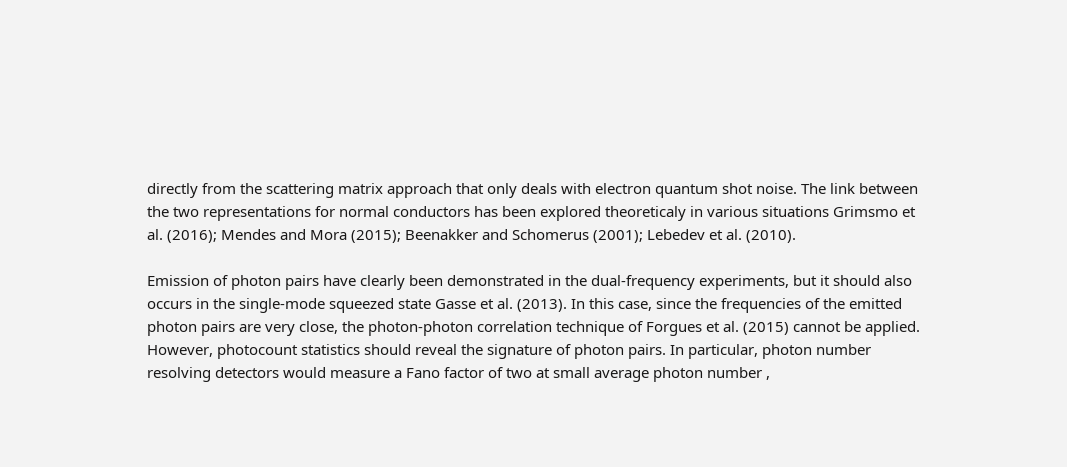directly from the scattering matrix approach that only deals with electron quantum shot noise. The link between the two representations for normal conductors has been explored theoreticaly in various situations Grimsmo et al. (2016); Mendes and Mora (2015); Beenakker and Schomerus (2001); Lebedev et al. (2010).

Emission of photon pairs have clearly been demonstrated in the dual-frequency experiments, but it should also occurs in the single-mode squeezed state Gasse et al. (2013). In this case, since the frequencies of the emitted photon pairs are very close, the photon-photon correlation technique of Forgues et al. (2015) cannot be applied. However, photocount statistics should reveal the signature of photon pairs. In particular, photon number resolving detectors would measure a Fano factor of two at small average photon number ,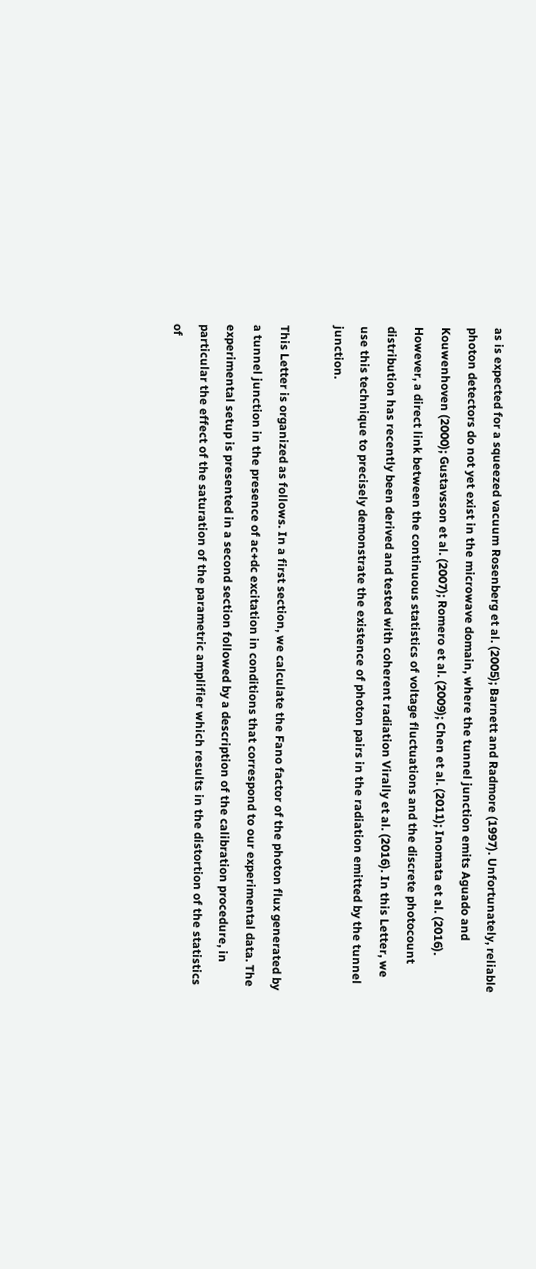as is expected for a squeezed vacuum Rosenberg et al. (2005); Barnett and Radmore (1997). Unfortunately, reliable photon detectors do not yet exist in the microwave domain, where the tunnel junction emits Aguado and Kouwenhoven (2000); Gustavsson et al. (2007); Romero et al. (2009); Chen et al. (2011); Inomata et al. (2016). However, a direct link between the continuous statistics of voltage fluctuations and the discrete photocount distribution has recently been derived and tested with coherent radiation Virally et al. (2016). In this Letter, we use this technique to precisely demonstrate the existence of photon pairs in the radiation emitted by the tunnel junction.

This Letter is organized as follows. In a first section, we calculate the Fano factor of the photon flux generated by a tunnel junction in the presence of ac+dc excitation in conditions that correspond to our experimental data. The experimental setup is presented in a second section followed by a description of the calibration procedure, in particular the effect of the saturation of the parametric amplifier which results in the distortion of the statistics of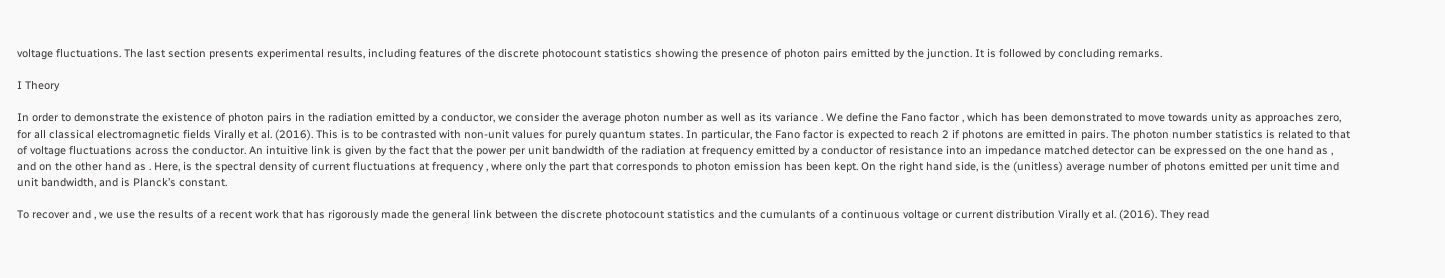voltage fluctuations. The last section presents experimental results, including features of the discrete photocount statistics showing the presence of photon pairs emitted by the junction. It is followed by concluding remarks.

I Theory

In order to demonstrate the existence of photon pairs in the radiation emitted by a conductor, we consider the average photon number as well as its variance . We define the Fano factor , which has been demonstrated to move towards unity as approaches zero, for all classical electromagnetic fields Virally et al. (2016). This is to be contrasted with non-unit values for purely quantum states. In particular, the Fano factor is expected to reach 2 if photons are emitted in pairs. The photon number statistics is related to that of voltage fluctuations across the conductor. An intuitive link is given by the fact that the power per unit bandwidth of the radiation at frequency emitted by a conductor of resistance into an impedance matched detector can be expressed on the one hand as , and on the other hand as . Here, is the spectral density of current fluctuations at frequency , where only the part that corresponds to photon emission has been kept. On the right hand side, is the (unitless) average number of photons emitted per unit time and unit bandwidth, and is Planck’s constant.

To recover and , we use the results of a recent work that has rigorously made the general link between the discrete photocount statistics and the cumulants of a continuous voltage or current distribution Virally et al. (2016). They read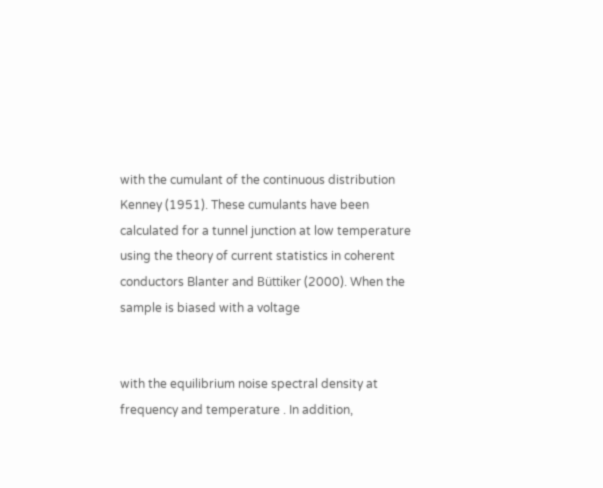with the cumulant of the continuous distribution Kenney (1951). These cumulants have been calculated for a tunnel junction at low temperature using the theory of current statistics in coherent conductors Blanter and Büttiker (2000). When the sample is biased with a voltage


with the equilibrium noise spectral density at frequency and temperature . In addition,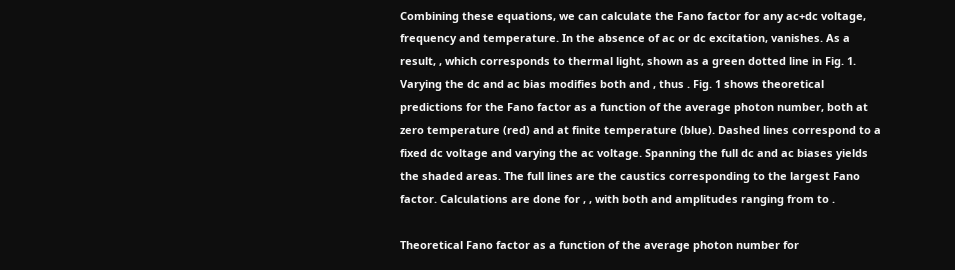Combining these equations, we can calculate the Fano factor for any ac+dc voltage, frequency and temperature. In the absence of ac or dc excitation, vanishes. As a result, , which corresponds to thermal light, shown as a green dotted line in Fig. 1. Varying the dc and ac bias modifies both and , thus . Fig. 1 shows theoretical predictions for the Fano factor as a function of the average photon number, both at zero temperature (red) and at finite temperature (blue). Dashed lines correspond to a fixed dc voltage and varying the ac voltage. Spanning the full dc and ac biases yields the shaded areas. The full lines are the caustics corresponding to the largest Fano factor. Calculations are done for , , with both and amplitudes ranging from to .

Theoretical Fano factor as a function of the average photon number for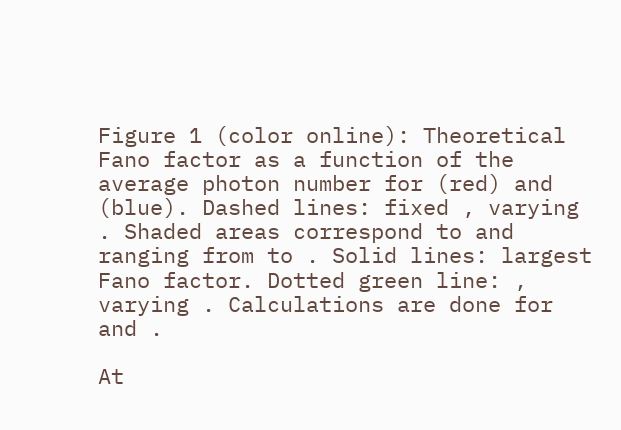Figure 1 (color online): Theoretical Fano factor as a function of the average photon number for (red) and (blue). Dashed lines: fixed , varying . Shaded areas correspond to and ranging from to . Solid lines: largest Fano factor. Dotted green line: , varying . Calculations are done for and .

At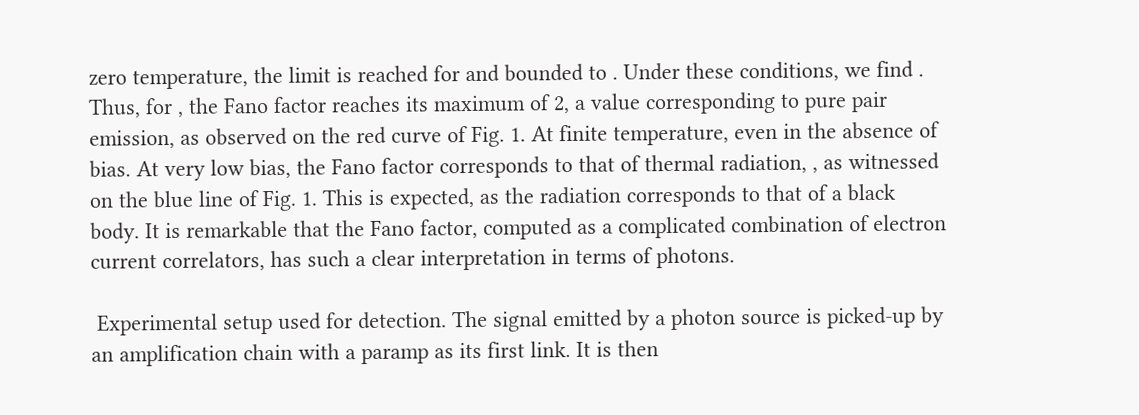zero temperature, the limit is reached for and bounded to . Under these conditions, we find . Thus, for , the Fano factor reaches its maximum of 2, a value corresponding to pure pair emission, as observed on the red curve of Fig. 1. At finite temperature, even in the absence of bias. At very low bias, the Fano factor corresponds to that of thermal radiation, , as witnessed on the blue line of Fig. 1. This is expected, as the radiation corresponds to that of a black body. It is remarkable that the Fano factor, computed as a complicated combination of electron current correlators, has such a clear interpretation in terms of photons.

 Experimental setup used for detection. The signal emitted by a photon source is picked-up by an amplification chain with a paramp as its first link. It is then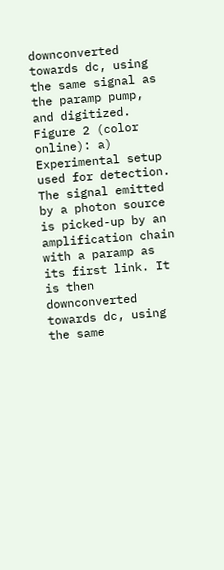downconverted towards dc, using the same signal as the paramp pump, and digitized.
Figure 2 (color online): a) Experimental setup used for detection. The signal emitted by a photon source is picked-up by an amplification chain with a paramp as its first link. It is then downconverted towards dc, using the same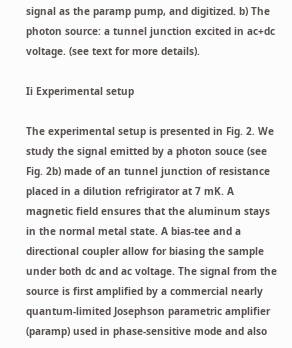signal as the paramp pump, and digitized. b) The photon source: a tunnel junction excited in ac+dc voltage. (see text for more details).

Ii Experimental setup

The experimental setup is presented in Fig. 2. We study the signal emitted by a photon souce (see Fig. 2b) made of an tunnel junction of resistance placed in a dilution refrigirator at 7 mK. A magnetic field ensures that the aluminum stays in the normal metal state. A bias-tee and a directional coupler allow for biasing the sample under both dc and ac voltage. The signal from the source is first amplified by a commercial nearly quantum-limited Josephson parametric amplifier (paramp) used in phase-sensitive mode and also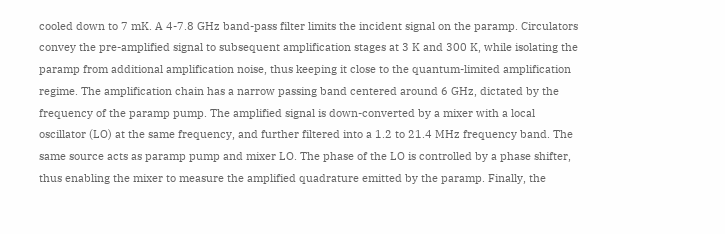cooled down to 7 mK. A 4-7.8 GHz band-pass filter limits the incident signal on the paramp. Circulators convey the pre-amplified signal to subsequent amplification stages at 3 K and 300 K, while isolating the paramp from additional amplification noise, thus keeping it close to the quantum-limited amplification regime. The amplification chain has a narrow passing band centered around 6 GHz, dictated by the frequency of the paramp pump. The amplified signal is down-converted by a mixer with a local oscillator (LO) at the same frequency, and further filtered into a 1.2 to 21.4 MHz frequency band. The same source acts as paramp pump and mixer LO. The phase of the LO is controlled by a phase shifter, thus enabling the mixer to measure the amplified quadrature emitted by the paramp. Finally, the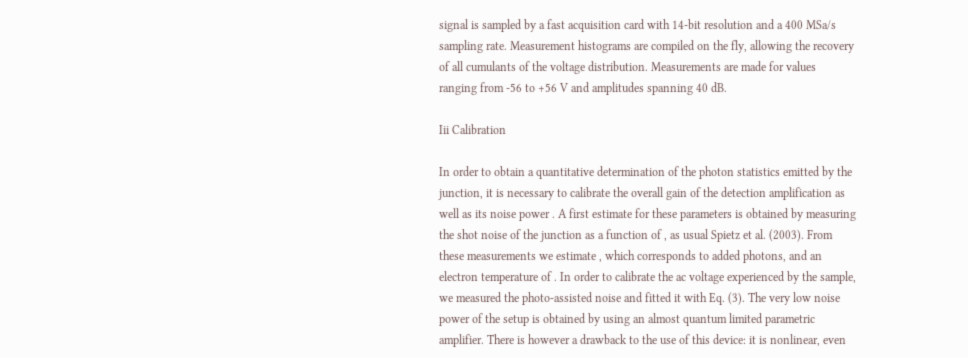signal is sampled by a fast acquisition card with 14-bit resolution and a 400 MSa/s sampling rate. Measurement histograms are compiled on the fly, allowing the recovery of all cumulants of the voltage distribution. Measurements are made for values ranging from -56 to +56 V and amplitudes spanning 40 dB.

Iii Calibration

In order to obtain a quantitative determination of the photon statistics emitted by the junction, it is necessary to calibrate the overall gain of the detection amplification as well as its noise power . A first estimate for these parameters is obtained by measuring the shot noise of the junction as a function of , as usual Spietz et al. (2003). From these measurements we estimate , which corresponds to added photons, and an electron temperature of . In order to calibrate the ac voltage experienced by the sample, we measured the photo-assisted noise and fitted it with Eq. (3). The very low noise power of the setup is obtained by using an almost quantum limited parametric amplifier. There is however a drawback to the use of this device: it is nonlinear, even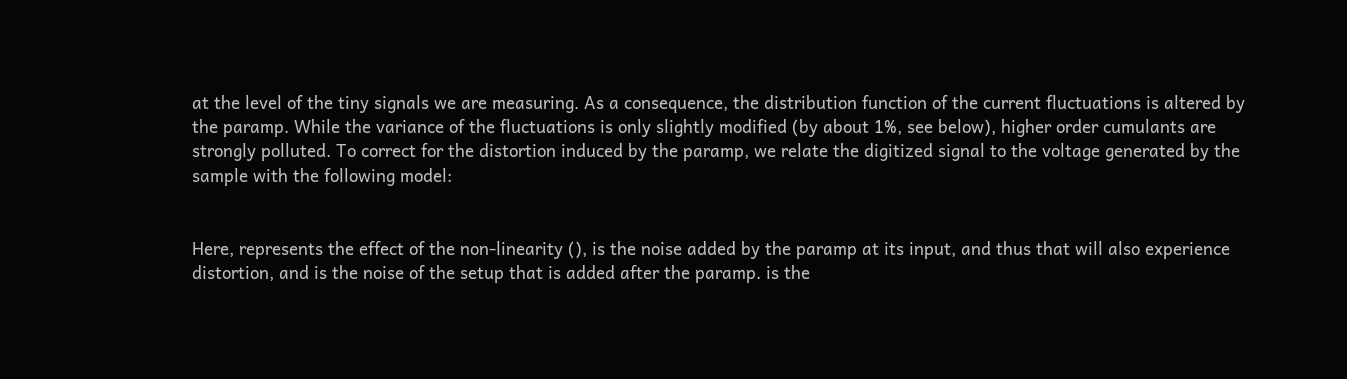at the level of the tiny signals we are measuring. As a consequence, the distribution function of the current fluctuations is altered by the paramp. While the variance of the fluctuations is only slightly modified (by about 1%, see below), higher order cumulants are strongly polluted. To correct for the distortion induced by the paramp, we relate the digitized signal to the voltage generated by the sample with the following model:


Here, represents the effect of the non-linearity (), is the noise added by the paramp at its input, and thus that will also experience distortion, and is the noise of the setup that is added after the paramp. is the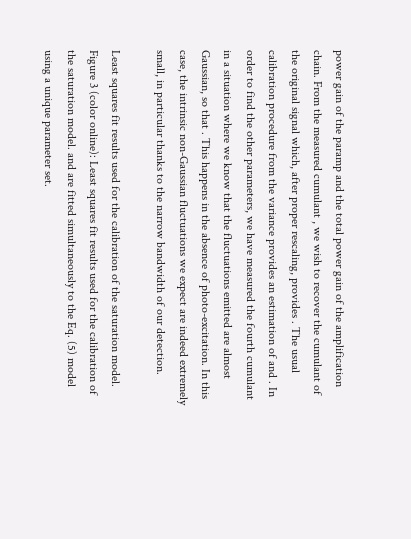power gain of the paramp and the total power gain of the amplification chain. From the measured cumulant , we wish to recover the cumulant of the original signal which, after proper rescaling, provides . The usual calibration procedure from the variance provides an estimation of and . In order to find the other parameters, we have measured the fourth cumulant in a situation where we know that the fluctuations emitted are almost Gaussian, so that . This happens in the absence of photo-excitation. In this case, the intrinsic non-Gaussian fluctuations we expect are indeed extremely small, in particular thanks to the narrow bandwidth of our detection.

Least squares fit results used for the calibration of the saturation model.
Figure 3 (color online): Least squares fit results used for the calibration of the saturation model. and are fitted simultaneously to the Eq. (5) model using a unique parameter set.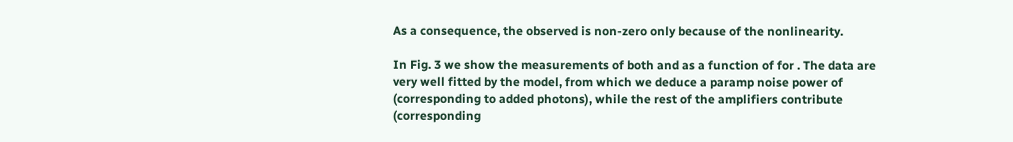As a consequence, the observed is non-zero only because of the nonlinearity.

In Fig. 3 we show the measurements of both and as a function of for . The data are very well fitted by the model, from which we deduce a paramp noise power of (corresponding to added photons), while the rest of the amplifiers contribute (corresponding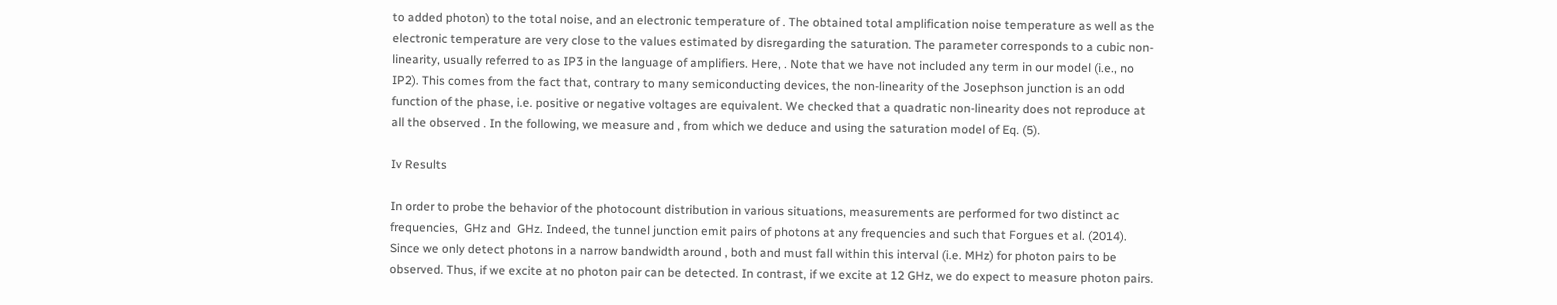to added photon) to the total noise, and an electronic temperature of . The obtained total amplification noise temperature as well as the electronic temperature are very close to the values estimated by disregarding the saturation. The parameter corresponds to a cubic non-linearity, usually referred to as IP3 in the language of amplifiers. Here, . Note that we have not included any term in our model (i.e., no IP2). This comes from the fact that, contrary to many semiconducting devices, the non-linearity of the Josephson junction is an odd function of the phase, i.e. positive or negative voltages are equivalent. We checked that a quadratic non-linearity does not reproduce at all the observed . In the following, we measure and , from which we deduce and using the saturation model of Eq. (5).

Iv Results

In order to probe the behavior of the photocount distribution in various situations, measurements are performed for two distinct ac frequencies,  GHz and  GHz. Indeed, the tunnel junction emit pairs of photons at any frequencies and such that Forgues et al. (2014). Since we only detect photons in a narrow bandwidth around , both and must fall within this interval (i.e. MHz) for photon pairs to be observed. Thus, if we excite at no photon pair can be detected. In contrast, if we excite at 12 GHz, we do expect to measure photon pairs.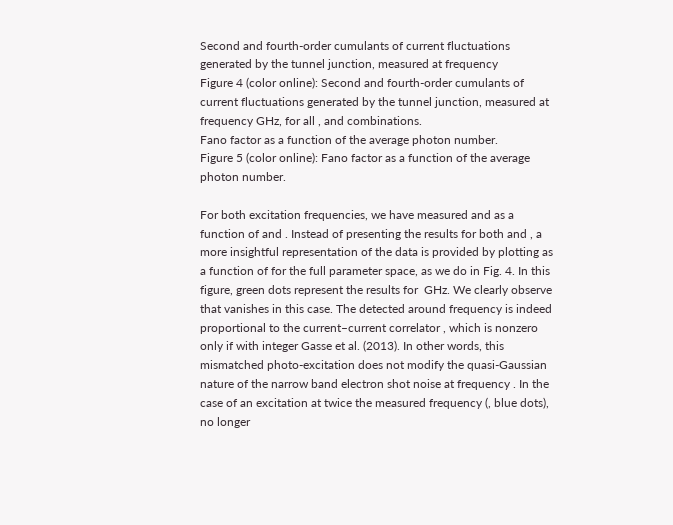Second and fourth-order cumulants of current fluctuations generated by the tunnel junction, measured at frequency
Figure 4 (color online): Second and fourth-order cumulants of current fluctuations generated by the tunnel junction, measured at frequency GHz, for all , and combinations.
Fano factor as a function of the average photon number.
Figure 5 (color online): Fano factor as a function of the average photon number.

For both excitation frequencies, we have measured and as a function of and . Instead of presenting the results for both and , a more insightful representation of the data is provided by plotting as a function of for the full parameter space, as we do in Fig. 4. In this figure, green dots represent the results for  GHz. We clearly observe that vanishes in this case. The detected around frequency is indeed proportional to the current–current correlator , which is nonzero only if with integer Gasse et al. (2013). In other words, this mismatched photo-excitation does not modify the quasi-Gaussian nature of the narrow band electron shot noise at frequency . In the case of an excitation at twice the measured frequency (, blue dots), no longer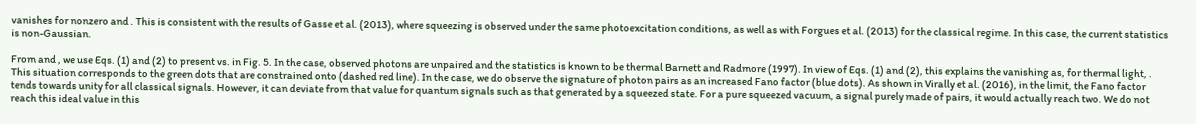vanishes for nonzero and . This is consistent with the results of Gasse et al. (2013), where squeezing is observed under the same photoexcitation conditions, as well as with Forgues et al. (2013) for the classical regime. In this case, the current statistics is non-Gaussian.

From and , we use Eqs. (1) and (2) to present vs. in Fig. 5. In the case, observed photons are unpaired and the statistics is known to be thermal Barnett and Radmore (1997). In view of Eqs. (1) and (2), this explains the vanishing as, for thermal light, . This situation corresponds to the green dots that are constrained onto (dashed red line). In the case, we do observe the signature of photon pairs as an increased Fano factor (blue dots). As shown in Virally et al. (2016), in the limit, the Fano factor tends towards unity for all classical signals. However, it can deviate from that value for quantum signals such as that generated by a squeezed state. For a pure squeezed vacuum, a signal purely made of pairs, it would actually reach two. We do not reach this ideal value in this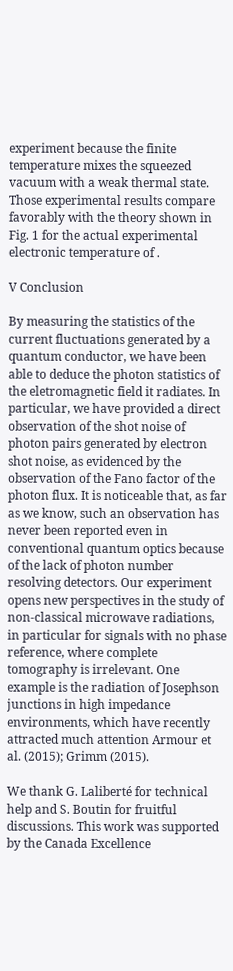experiment because the finite temperature mixes the squeezed vacuum with a weak thermal state. Those experimental results compare favorably with the theory shown in Fig. 1 for the actual experimental electronic temperature of .

V Conclusion

By measuring the statistics of the current fluctuations generated by a quantum conductor, we have been able to deduce the photon statistics of the eletromagnetic field it radiates. In particular, we have provided a direct observation of the shot noise of photon pairs generated by electron shot noise, as evidenced by the observation of the Fano factor of the photon flux. It is noticeable that, as far as we know, such an observation has never been reported even in conventional quantum optics because of the lack of photon number resolving detectors. Our experiment opens new perspectives in the study of non-classical microwave radiations, in particular for signals with no phase reference, where complete tomography is irrelevant. One example is the radiation of Josephson junctions in high impedance environments, which have recently attracted much attention Armour et al. (2015); Grimm (2015).

We thank G. Laliberté for technical help and S. Boutin for fruitful discussions. This work was supported by the Canada Excellence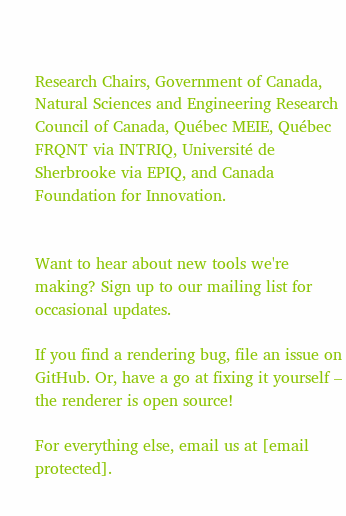Research Chairs, Government of Canada, Natural Sciences and Engineering Research Council of Canada, Québec MEIE, Québec FRQNT via INTRIQ, Université de Sherbrooke via EPIQ, and Canada Foundation for Innovation.


Want to hear about new tools we're making? Sign up to our mailing list for occasional updates.

If you find a rendering bug, file an issue on GitHub. Or, have a go at fixing it yourself – the renderer is open source!

For everything else, email us at [email protected].